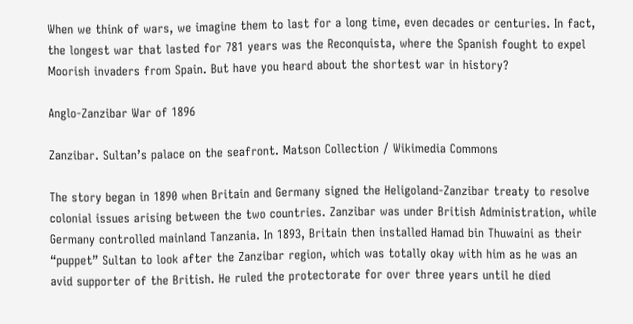When we think of wars, we imagine them to last for a long time, even decades or centuries. In fact, the longest war that lasted for 781 years was the Reconquista, where the Spanish fought to expel Moorish invaders from Spain. But have you heard about the shortest war in history?

Anglo-Zanzibar War of 1896

Zanzibar. Sultan’s palace on the seafront. Matson Collection / Wikimedia Commons

The story began in 1890 when Britain and Germany signed the Heligoland-Zanzibar treaty to resolve colonial issues arising between the two countries. Zanzibar was under British Administration, while Germany controlled mainland Tanzania. In 1893, Britain then installed Hamad bin Thuwaini as their “puppet” Sultan to look after the Zanzibar region, which was totally okay with him as he was an avid supporter of the British. He ruled the protectorate for over three years until he died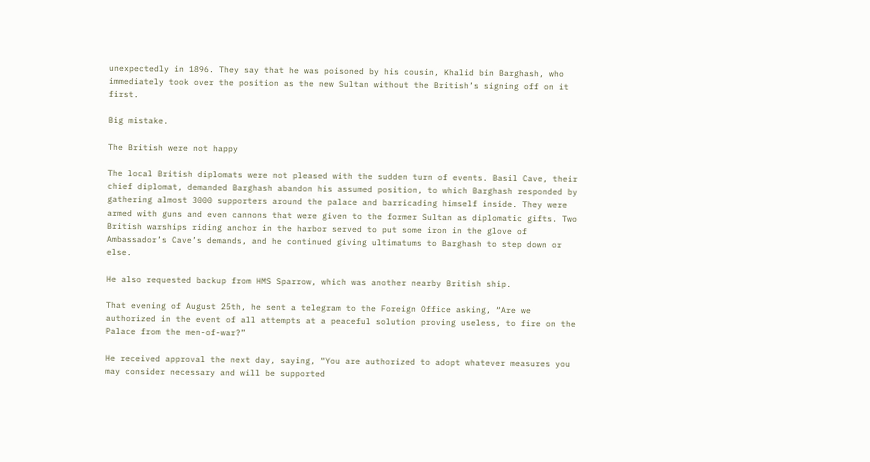unexpectedly in 1896. They say that he was poisoned by his cousin, Khalid bin Barghash, who immediately took over the position as the new Sultan without the British’s signing off on it first.

Big mistake.

The British were not happy

The local British diplomats were not pleased with the sudden turn of events. Basil Cave, their chief diplomat, demanded Barghash abandon his assumed position, to which Barghash responded by gathering almost 3000 supporters around the palace and barricading himself inside. They were armed with guns and even cannons that were given to the former Sultan as diplomatic gifts. Two British warships riding anchor in the harbor served to put some iron in the glove of Ambassador’s Cave’s demands, and he continued giving ultimatums to Barghash to step down or else.

He also requested backup from HMS Sparrow, which was another nearby British ship.

That evening of August 25th, he sent a telegram to the Foreign Office asking, “Are we authorized in the event of all attempts at a peaceful solution proving useless, to fire on the Palace from the men-of-war?”

He received approval the next day, saying, “You are authorized to adopt whatever measures you may consider necessary and will be supported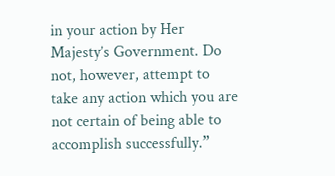in your action by Her Majesty’s Government. Do not, however, attempt to take any action which you are not certain of being able to accomplish successfully.”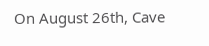On August 26th, Cave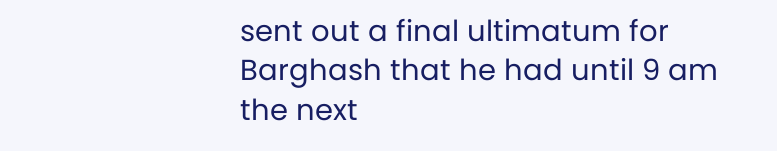sent out a final ultimatum for Barghash that he had until 9 am the next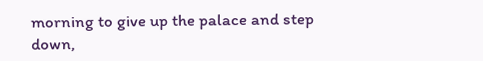morning to give up the palace and step down,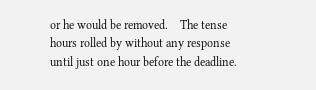or he would be removed.    The tense hours rolled by without any response until just one hour before the deadline.